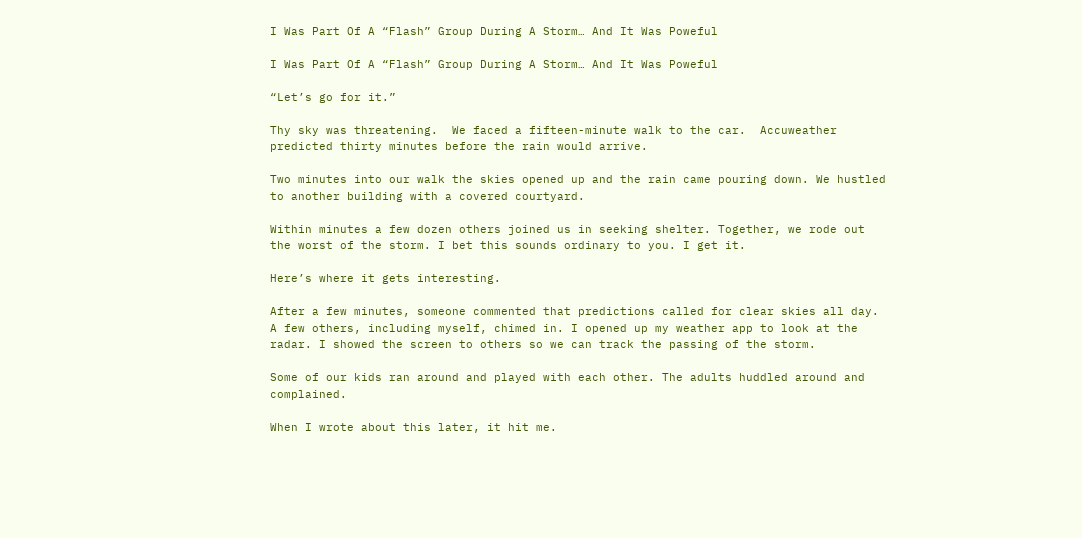I Was Part Of A “Flash” Group During A Storm… And It Was Poweful

I Was Part Of A “Flash” Group During A Storm… And It Was Poweful

“Let’s go for it.”

Thy sky was threatening.  We faced a fifteen-minute walk to the car.  Accuweather predicted thirty minutes before the rain would arrive.

Two minutes into our walk the skies opened up and the rain came pouring down. We hustled to another building with a covered courtyard.

Within minutes a few dozen others joined us in seeking shelter. Together, we rode out the worst of the storm. I bet this sounds ordinary to you. I get it.

Here’s where it gets interesting.

After a few minutes, someone commented that predictions called for clear skies all day. A few others, including myself, chimed in. I opened up my weather app to look at the radar. I showed the screen to others so we can track the passing of the storm.

Some of our kids ran around and played with each other. The adults huddled around and complained.

When I wrote about this later, it hit me.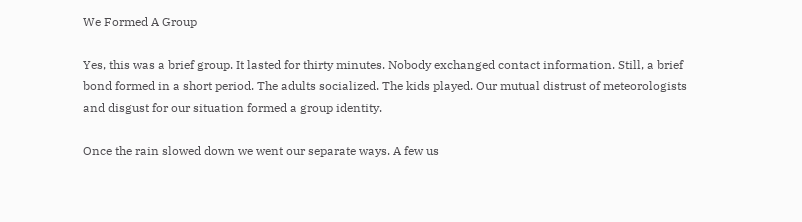We Formed A Group

Yes, this was a brief group. It lasted for thirty minutes. Nobody exchanged contact information. Still, a brief bond formed in a short period. The adults socialized. The kids played. Our mutual distrust of meteorologists and disgust for our situation formed a group identity.

Once the rain slowed down we went our separate ways. A few us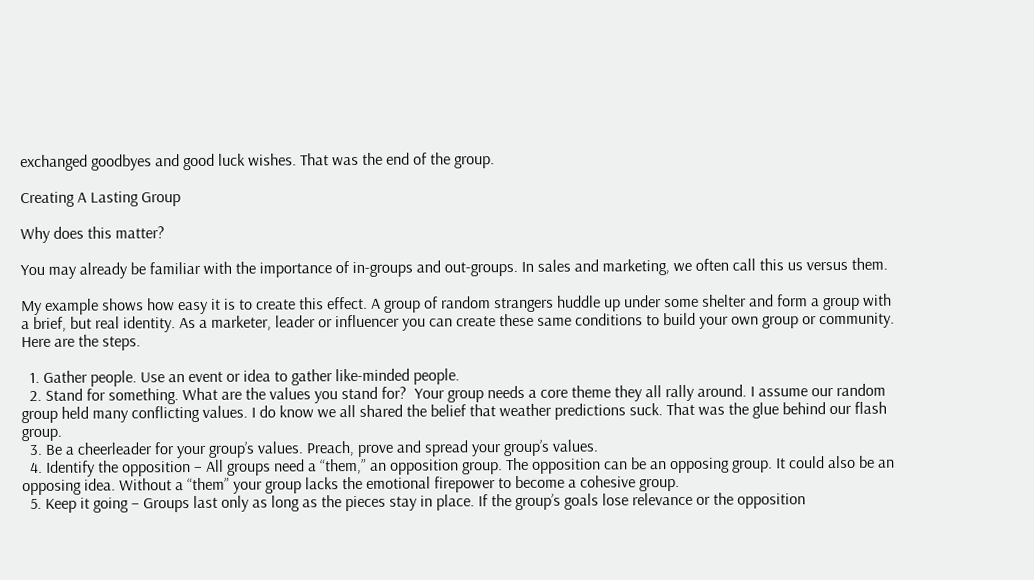exchanged goodbyes and good luck wishes. That was the end of the group.

Creating A Lasting Group

Why does this matter?

You may already be familiar with the importance of in-groups and out-groups. In sales and marketing, we often call this us versus them.

My example shows how easy it is to create this effect. A group of random strangers huddle up under some shelter and form a group with a brief, but real identity. As a marketer, leader or influencer you can create these same conditions to build your own group or community. Here are the steps.

  1. Gather people. Use an event or idea to gather like-minded people.
  2. Stand for something. What are the values you stand for?  Your group needs a core theme they all rally around. I assume our random group held many conflicting values. I do know we all shared the belief that weather predictions suck. That was the glue behind our flash group.
  3. Be a cheerleader for your group’s values. Preach, prove and spread your group’s values.
  4. Identify the opposition – All groups need a “them,” an opposition group. The opposition can be an opposing group. It could also be an opposing idea. Without a “them” your group lacks the emotional firepower to become a cohesive group.
  5. Keep it going – Groups last only as long as the pieces stay in place. If the group’s goals lose relevance or the opposition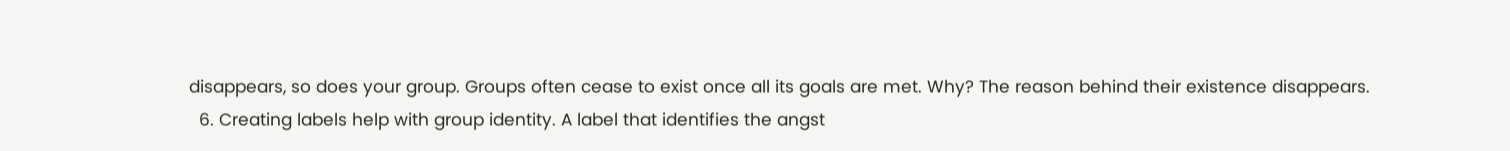disappears, so does your group. Groups often cease to exist once all its goals are met. Why? The reason behind their existence disappears.
  6. Creating labels help with group identity. A label that identifies the angst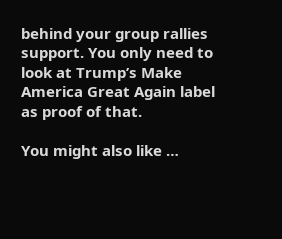behind your group rallies support. You only need to look at Trump’s Make America Great Again label as proof of that.

You might also like …